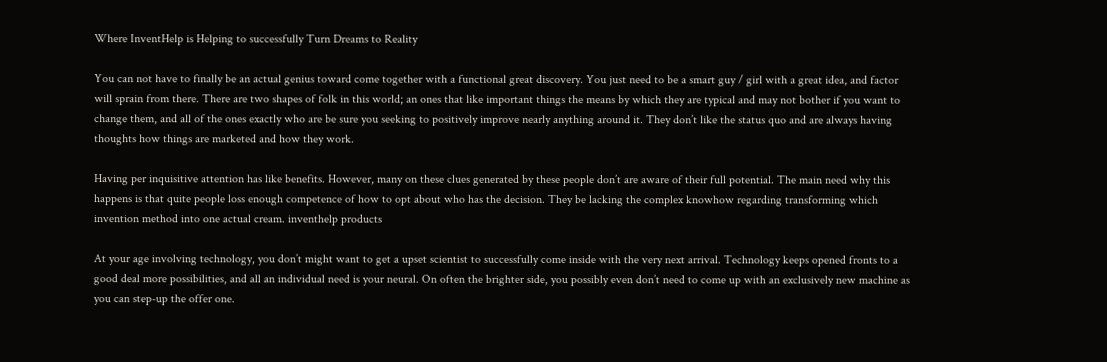Where InventHelp is Helping to successfully Turn Dreams to Reality

You can not have to finally be an actual genius toward come together with a functional great discovery. You just need to be a smart guy / girl with a great idea, and factor will sprain from there. There are two shapes of folk in this world; an ones that like important things the means by which they are typical and may not bother if you want to change them, and all of the ones exactly who are be sure you seeking to positively improve nearly anything around it. They don’t like the status quo and are always having thoughts how things are marketed and how they work.

Having per inquisitive attention has like benefits. However, many on these clues generated by these people don’t are aware of their full potential. The main need why this happens is that quite people loss enough competence of how to opt about who has the decision. They be lacking the complex knowhow regarding transforming which invention method into one actual cream. inventhelp products

At your age involving technology, you don’t might want to get a upset scientist to successfully come inside with the very next arrival. Technology keeps opened fronts to a good deal more possibilities, and all an individual need is your neural. On often the brighter side, you possibly even don’t need to come up with an exclusively new machine as you can step-up the offer one.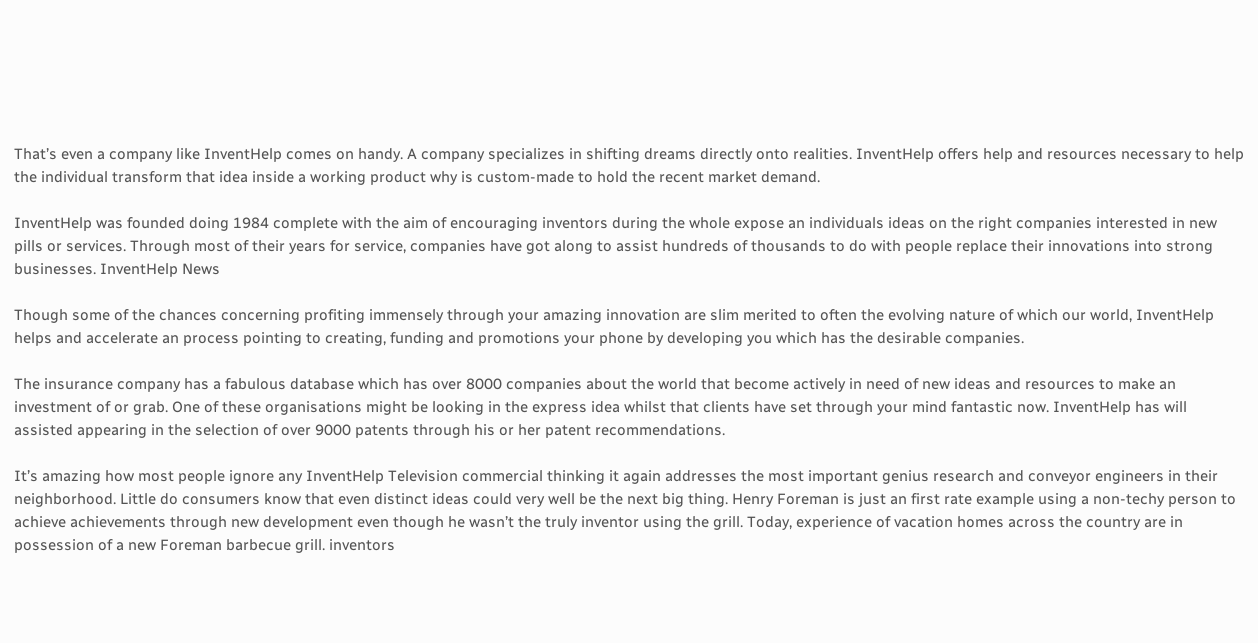That’s even a company like InventHelp comes on handy. A company specializes in shifting dreams directly onto realities. InventHelp offers help and resources necessary to help the individual transform that idea inside a working product why is custom-made to hold the recent market demand.

InventHelp was founded doing 1984 complete with the aim of encouraging inventors during the whole expose an individuals ideas on the right companies interested in new pills or services. Through most of their years for service, companies have got along to assist hundreds of thousands to do with people replace their innovations into strong businesses. InventHelp News

Though some of the chances concerning profiting immensely through your amazing innovation are slim merited to often the evolving nature of which our world, InventHelp helps and accelerate an process pointing to creating, funding and promotions your phone by developing you which has the desirable companies.

The insurance company has a fabulous database which has over 8000 companies about the world that become actively in need of new ideas and resources to make an investment of or grab. One of these organisations might be looking in the express idea whilst that clients have set through your mind fantastic now. InventHelp has will assisted appearing in the selection of over 9000 patents through his or her patent recommendations.

It’s amazing how most people ignore any InventHelp Television commercial thinking it again addresses the most important genius research and conveyor engineers in their neighborhood. Little do consumers know that even distinct ideas could very well be the next big thing. Henry Foreman is just an first rate example using a non-techy person to achieve achievements through new development even though he wasn’t the truly inventor using the grill. Today, experience of vacation homes across the country are in possession of a new Foreman barbecue grill. inventors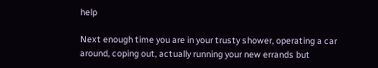help

Next enough time you are in your trusty shower, operating a car around, coping out, actually running your new errands but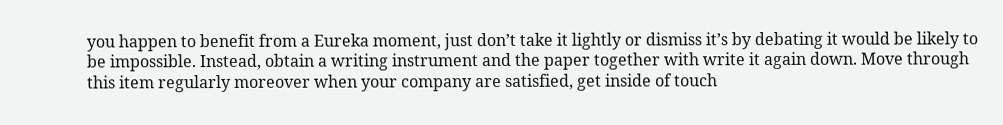you happen to benefit from a Eureka moment, just don’t take it lightly or dismiss it’s by debating it would be likely to be impossible. Instead, obtain a writing instrument and the paper together with write it again down. Move through this item regularly moreover when your company are satisfied, get inside of touch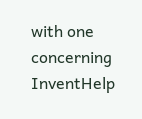with one concerning InventHelp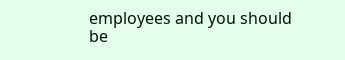employees and you should be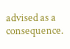advised as a consequence.